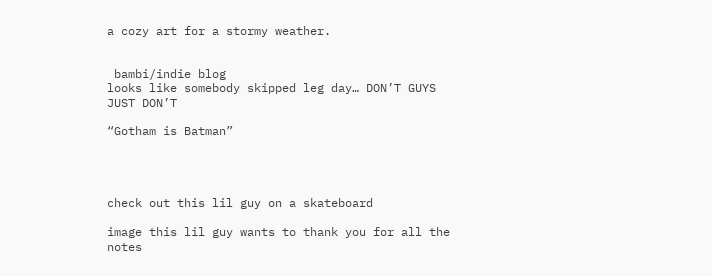a cozy art for a stormy weather.


 bambi/indie blog
looks like somebody skipped leg day… DON’T GUYS JUST DON’T

“Gotham is Batman”




check out this lil guy on a skateboard

image this lil guy wants to thank you for all the notes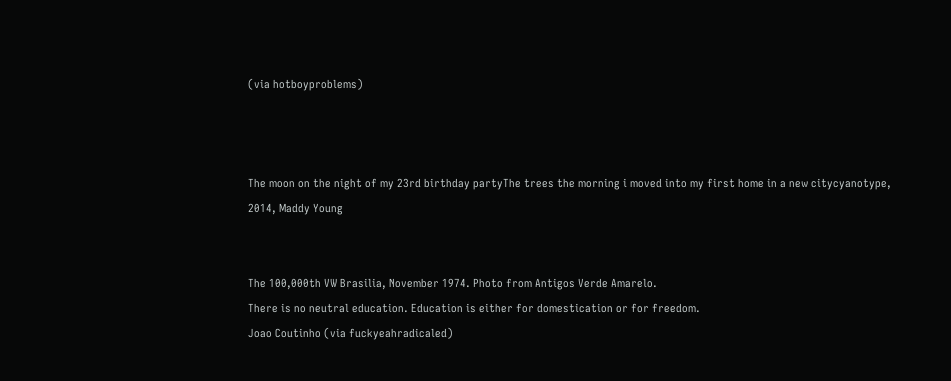(via hotboyproblems)



The moon on the night of my 23rd birthday partyThe trees the morning i moved into my first home in a new citycyanotype, 2014, Maddy Young


The 100,000th VW Brasilia, November 1974. Photo from Antigos Verde Amarelo.
There is no neutral education. Education is either for domestication or for freedom.
Joao Coutinho (via fuckyeahradicaled)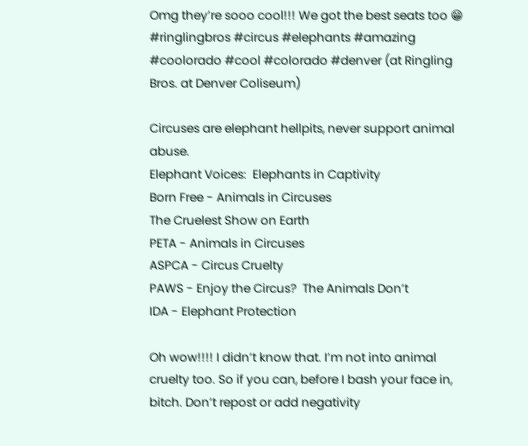Omg they’re sooo cool!!! We got the best seats too 😁 #ringlingbros #circus #elephants #amazing #coolorado #cool #colorado #denver (at Ringling Bros. at Denver Coliseum)

Circuses are elephant hellpits, never support animal abuse.
Elephant Voices:  Elephants in Captivity
Born Free - Animals in Circuses
The Cruelest Show on Earth
PETA - Animals in Circuses
ASPCA - Circus Cruelty
PAWS - Enjoy the Circus?  The Animals Don’t
IDA - Elephant Protection

Oh wow!!!! I didn’t know that. I’m not into animal cruelty too. So if you can, before I bash your face in, bitch. Don’t repost or add negativity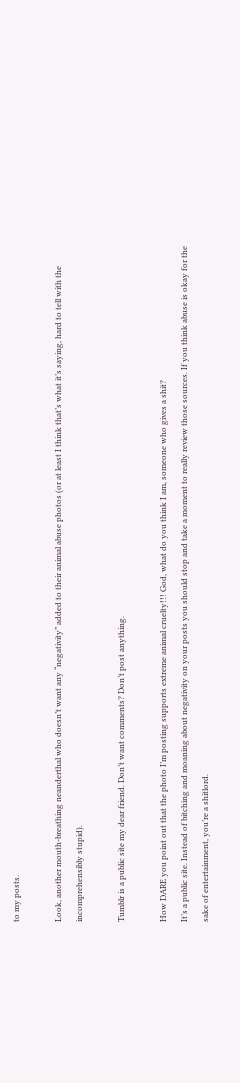to my posts.

Look, another mouth-breathing neanderthal who doesn’t want any “negativity” added to their animal abuse photos (or at least I think that’s what it’s saying, hard to tell with the incomprehensibly stupid).

Tumblr is a public site my dear friend. Don’t want comments? Don’t post anything.

How DARE you point out that the photo I’m posting supports extreme animal cruelty!!! God, what do you think I am, someone who gives a shit?
It’s a public site. Instead of bitching and moaning about negativity on your posts you should stop and take a moment to really review those sources. If you think abuse is okay for the sake of entertainment, you’re a shitlord.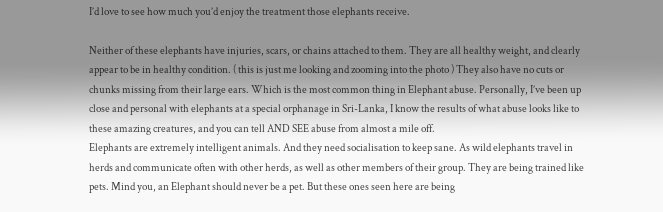I’d love to see how much you’d enjoy the treatment those elephants receive.

Neither of these elephants have injuries, scars, or chains attached to them. They are all healthy weight, and clearly appear to be in healthy condition. ( this is just me looking and zooming into the photo ) They also have no cuts or chunks missing from their large ears. Which is the most common thing in Elephant abuse. Personally, I’ve been up close and personal with elephants at a special orphanage in Sri-Lanka, I know the results of what abuse looks like to these amazing creatures, and you can tell AND SEE abuse from almost a mile off.
Elephants are extremely intelligent animals. And they need socialisation to keep sane. As wild elephants travel in herds and communicate often with other herds, as well as other members of their group. They are being trained like pets. Mind you, an Elephant should never be a pet. But these ones seen here are being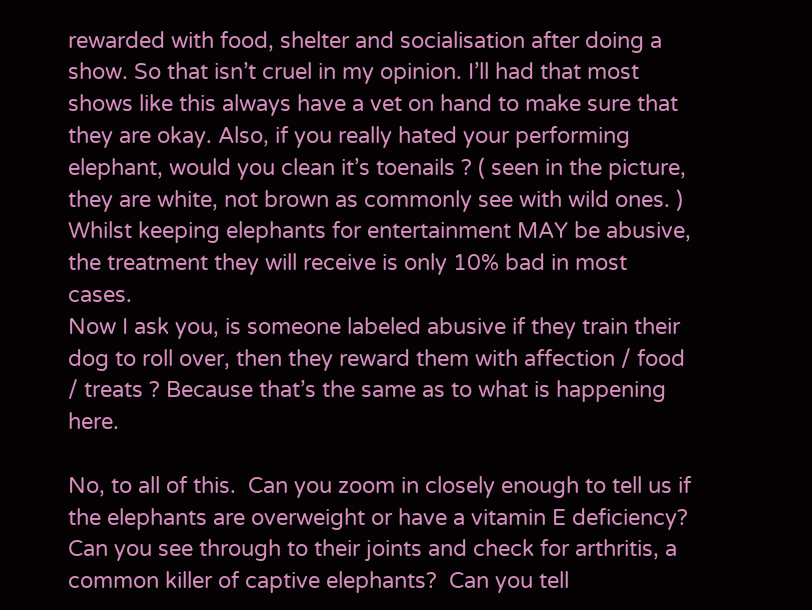rewarded with food, shelter and socialisation after doing a show. So that isn’t cruel in my opinion. I’ll had that most shows like this always have a vet on hand to make sure that they are okay. Also, if you really hated your performing elephant, would you clean it’s toenails ? ( seen in the picture, they are white, not brown as commonly see with wild ones. )
Whilst keeping elephants for entertainment MAY be abusive, the treatment they will receive is only 10% bad in most cases.
Now I ask you, is someone labeled abusive if they train their dog to roll over, then they reward them with affection / food / treats ? Because that’s the same as to what is happening here.

No, to all of this.  Can you zoom in closely enough to tell us if the elephants are overweight or have a vitamin E deficiency?  Can you see through to their joints and check for arthritis, a common killer of captive elephants?  Can you tell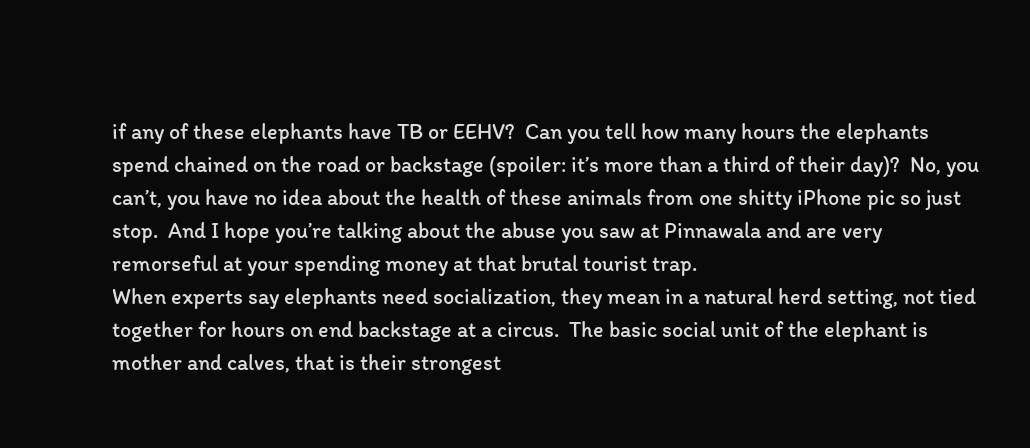if any of these elephants have TB or EEHV?  Can you tell how many hours the elephants spend chained on the road or backstage (spoiler: it’s more than a third of their day)?  No, you can’t, you have no idea about the health of these animals from one shitty iPhone pic so just stop.  And I hope you’re talking about the abuse you saw at Pinnawala and are very remorseful at your spending money at that brutal tourist trap.
When experts say elephants need socialization, they mean in a natural herd setting, not tied together for hours on end backstage at a circus.  The basic social unit of the elephant is mother and calves, that is their strongest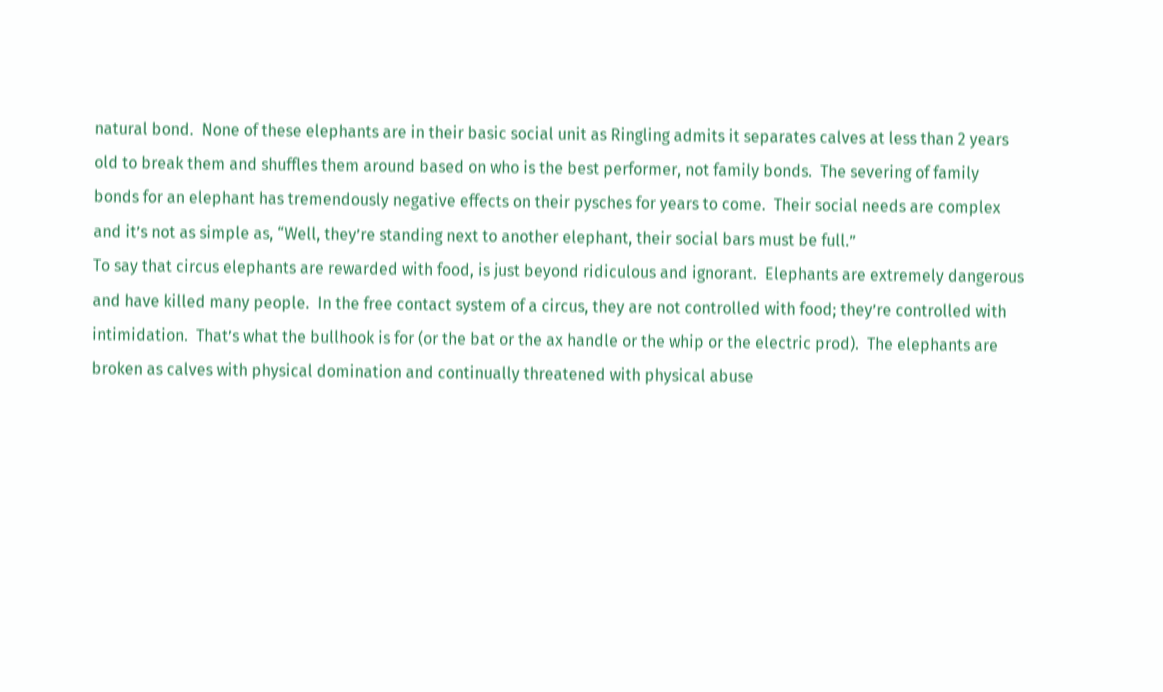natural bond.  None of these elephants are in their basic social unit as Ringling admits it separates calves at less than 2 years old to break them and shuffles them around based on who is the best performer, not family bonds.  The severing of family bonds for an elephant has tremendously negative effects on their pysches for years to come.  Their social needs are complex and it’s not as simple as, “Well, they’re standing next to another elephant, their social bars must be full.”
To say that circus elephants are rewarded with food, is just beyond ridiculous and ignorant.  Elephants are extremely dangerous and have killed many people.  In the free contact system of a circus, they are not controlled with food; they’re controlled with intimidation.  That’s what the bullhook is for (or the bat or the ax handle or the whip or the electric prod).  The elephants are broken as calves with physical domination and continually threatened with physical abuse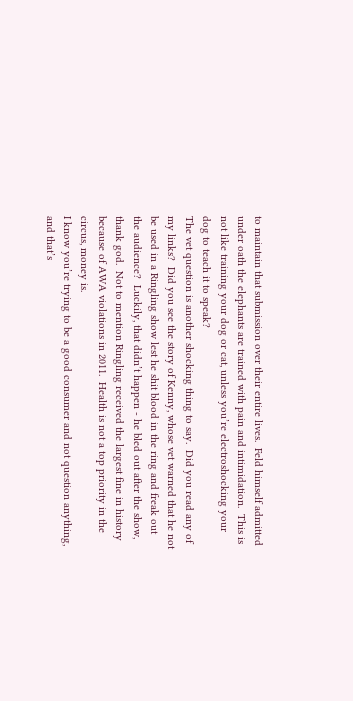to maintain that submission over their entire lives.  Feld himself admitted under oath the elephants are trained with pain and intimidation.  This is not like training your dog or cat, unless you’re electroshocking your dog to teach it to speak?
The vet question is another shocking thing to say.  Did you read any of my links?  Did you see the story of Kenny, whose vet warned that he not be used in a Ringling show lest he shit blood in the ring and freak out the audience?  Luckily, that didn’t happen - he bled out after the show, thank god.  Not to mention Ringling received the largest fine in history because of AWA violations in 2011.  Health is not a top priority in the circus, money is.
I know you’re trying to be a good consumer and not question anything, and that’s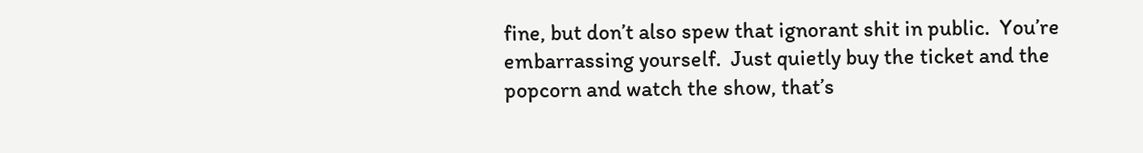fine, but don’t also spew that ignorant shit in public.  You’re embarrassing yourself.  Just quietly buy the ticket and the popcorn and watch the show, that’s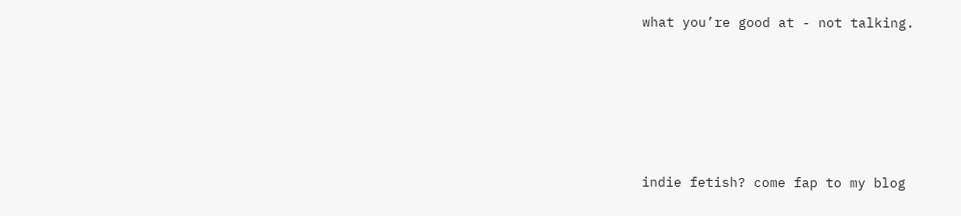what you’re good at - not talking.





indie fetish? come fap to my blog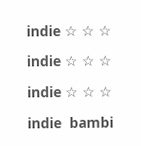indie ☆ ☆ ☆

indie ☆ ☆ ☆

indie ☆ ☆ ☆

indie  bambi